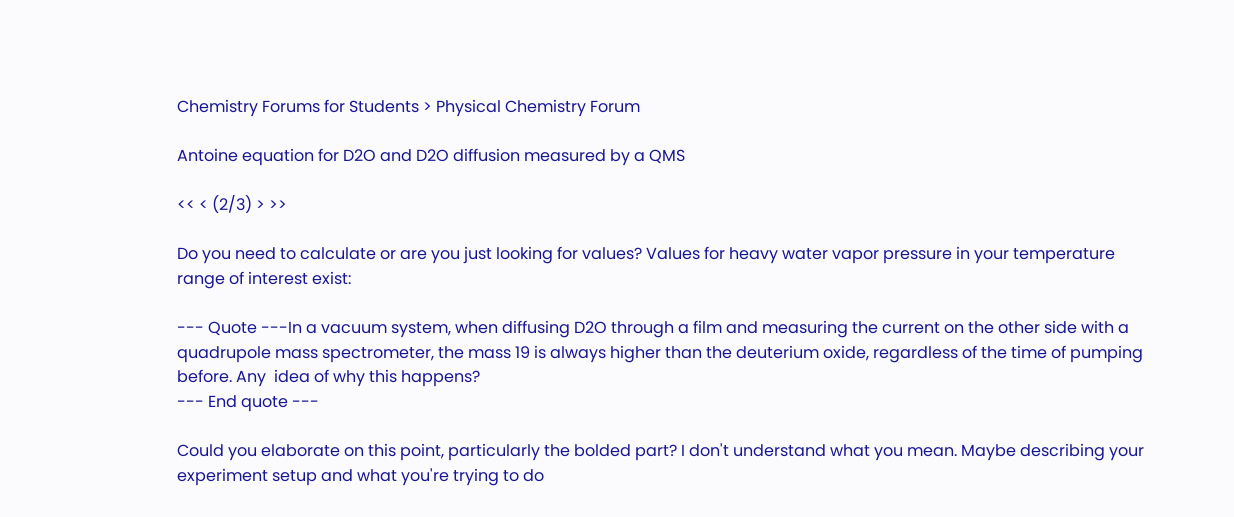Chemistry Forums for Students > Physical Chemistry Forum

Antoine equation for D2O and D2O diffusion measured by a QMS

<< < (2/3) > >>

Do you need to calculate or are you just looking for values? Values for heavy water vapor pressure in your temperature range of interest exist:

--- Quote ---In a vacuum system, when diffusing D2O through a film and measuring the current on the other side with a quadrupole mass spectrometer, the mass 19 is always higher than the deuterium oxide, regardless of the time of pumping before. Any  idea of why this happens?
--- End quote ---

Could you elaborate on this point, particularly the bolded part? I don't understand what you mean. Maybe describing your experiment setup and what you're trying to do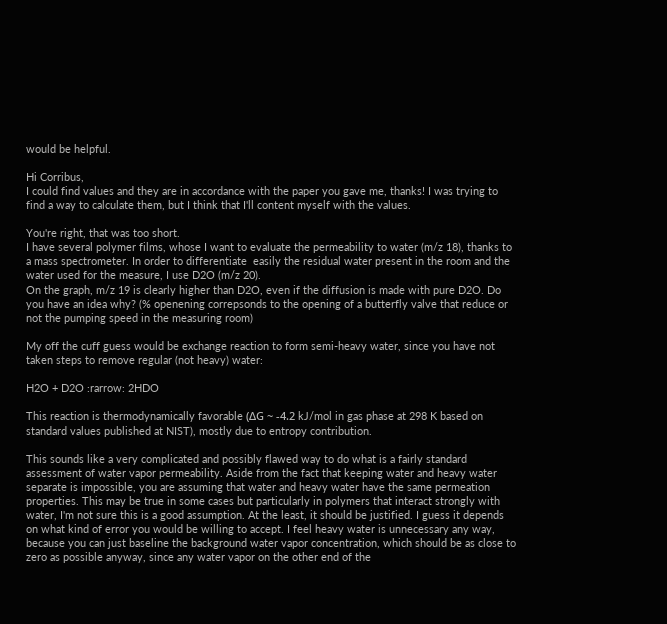would be helpful.

Hi Corribus,
I could find values and they are in accordance with the paper you gave me, thanks! I was trying to find a way to calculate them, but I think that I'll content myself with the values.

You're right, that was too short.
I have several polymer films, whose I want to evaluate the permeability to water (m/z 18), thanks to a mass spectrometer. In order to differentiate  easily the residual water present in the room and the water used for the measure, I use D2O (m/z 20).
On the graph, m/z 19 is clearly higher than D2O, even if the diffusion is made with pure D2O. Do you have an idea why? (% openening correpsonds to the opening of a butterfly valve that reduce or not the pumping speed in the measuring room)

My off the cuff guess would be exchange reaction to form semi-heavy water, since you have not taken steps to remove regular (not heavy) water:

H2O + D2O :rarrow: 2HDO

This reaction is thermodynamically favorable (ΔG ~ -4.2 kJ/mol in gas phase at 298 K based on standard values published at NIST), mostly due to entropy contribution.

This sounds like a very complicated and possibly flawed way to do what is a fairly standard assessment of water vapor permeability. Aside from the fact that keeping water and heavy water separate is impossible, you are assuming that water and heavy water have the same permeation properties. This may be true in some cases but particularly in polymers that interact strongly with water, I'm not sure this is a good assumption. At the least, it should be justified. I guess it depends on what kind of error you would be willing to accept. I feel heavy water is unnecessary any way, because you can just baseline the background water vapor concentration, which should be as close to zero as possible anyway, since any water vapor on the other end of the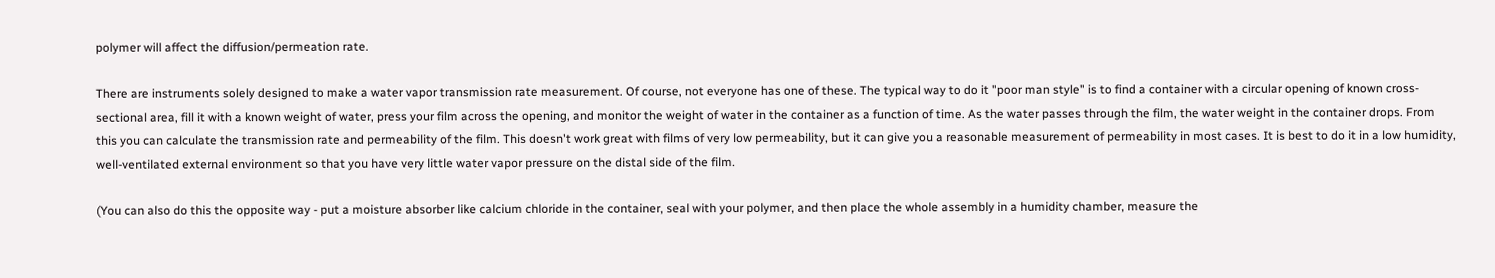polymer will affect the diffusion/permeation rate.

There are instruments solely designed to make a water vapor transmission rate measurement. Of course, not everyone has one of these. The typical way to do it "poor man style" is to find a container with a circular opening of known cross-sectional area, fill it with a known weight of water, press your film across the opening, and monitor the weight of water in the container as a function of time. As the water passes through the film, the water weight in the container drops. From this you can calculate the transmission rate and permeability of the film. This doesn't work great with films of very low permeability, but it can give you a reasonable measurement of permeability in most cases. It is best to do it in a low humidity, well-ventilated external environment so that you have very little water vapor pressure on the distal side of the film.

(You can also do this the opposite way - put a moisture absorber like calcium chloride in the container, seal with your polymer, and then place the whole assembly in a humidity chamber, measure the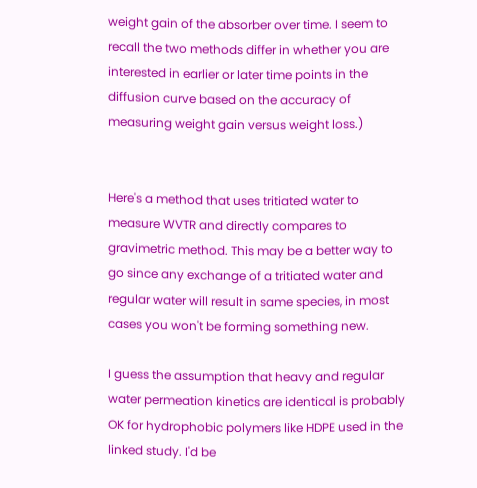weight gain of the absorber over time. I seem to recall the two methods differ in whether you are interested in earlier or later time points in the diffusion curve based on the accuracy of measuring weight gain versus weight loss.)


Here's a method that uses tritiated water to measure WVTR and directly compares to gravimetric method. This may be a better way to go since any exchange of a tritiated water and regular water will result in same species, in most cases you won't be forming something new.

I guess the assumption that heavy and regular water permeation kinetics are identical is probably OK for hydrophobic polymers like HDPE used in the linked study. I'd be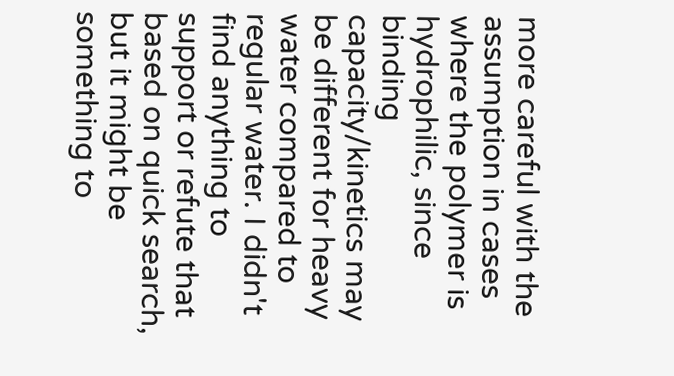more careful with the assumption in cases where the polymer is hydrophilic, since binding capacity/kinetics may be different for heavy water compared to regular water. I didn't find anything to support or refute that based on quick search, but it might be something to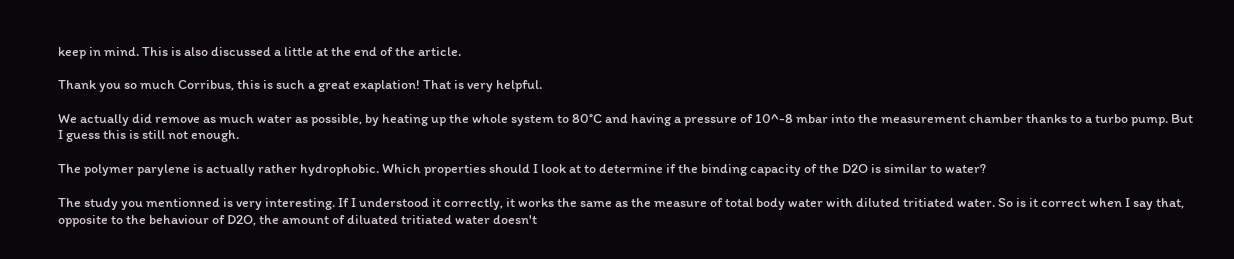keep in mind. This is also discussed a little at the end of the article.

Thank you so much Corribus, this is such a great exaplation! That is very helpful.

We actually did remove as much water as possible, by heating up the whole system to 80°C and having a pressure of 10^-8 mbar into the measurement chamber thanks to a turbo pump. But I guess this is still not enough.

The polymer parylene is actually rather hydrophobic. Which properties should I look at to determine if the binding capacity of the D2O is similar to water?

The study you mentionned is very interesting. If I understood it correctly, it works the same as the measure of total body water with diluted tritiated water. So is it correct when I say that, opposite to the behaviour of D2O, the amount of diluated tritiated water doesn't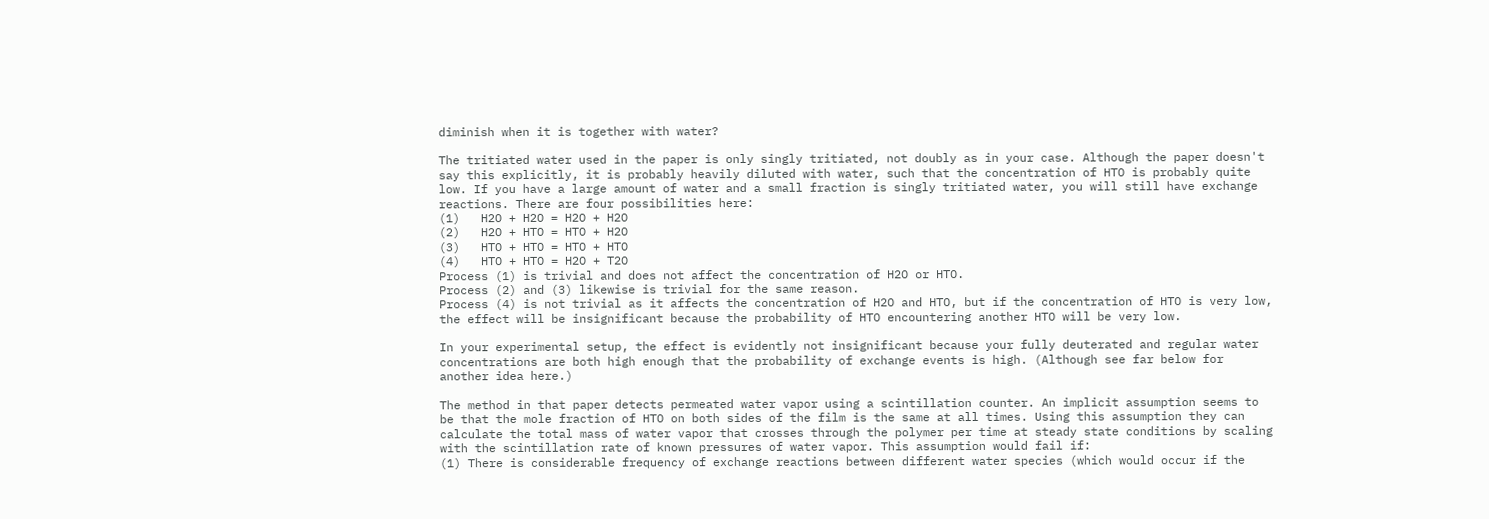diminish when it is together with water?

The tritiated water used in the paper is only singly tritiated, not doubly as in your case. Although the paper doesn't say this explicitly, it is probably heavily diluted with water, such that the concentration of HTO is probably quite low. If you have a large amount of water and a small fraction is singly tritiated water, you will still have exchange reactions. There are four possibilities here:
(1)   H2O + H2O = H2O + H2O
(2)   H2O + HTO = HTO + H2O
(3)   HTO + HTO = HTO + HTO
(4)   HTO + HTO = H2O + T2O
Process (1) is trivial and does not affect the concentration of H2O or HTO.
Process (2) and (3) likewise is trivial for the same reason.
Process (4) is not trivial as it affects the concentration of H2O and HTO, but if the concentration of HTO is very low, the effect will be insignificant because the probability of HTO encountering another HTO will be very low.

In your experimental setup, the effect is evidently not insignificant because your fully deuterated and regular water concentrations are both high enough that the probability of exchange events is high. (Although see far below for another idea here.)

The method in that paper detects permeated water vapor using a scintillation counter. An implicit assumption seems to be that the mole fraction of HTO on both sides of the film is the same at all times. Using this assumption they can calculate the total mass of water vapor that crosses through the polymer per time at steady state conditions by scaling with the scintillation rate of known pressures of water vapor. This assumption would fail if:
(1) There is considerable frequency of exchange reactions between different water species (which would occur if the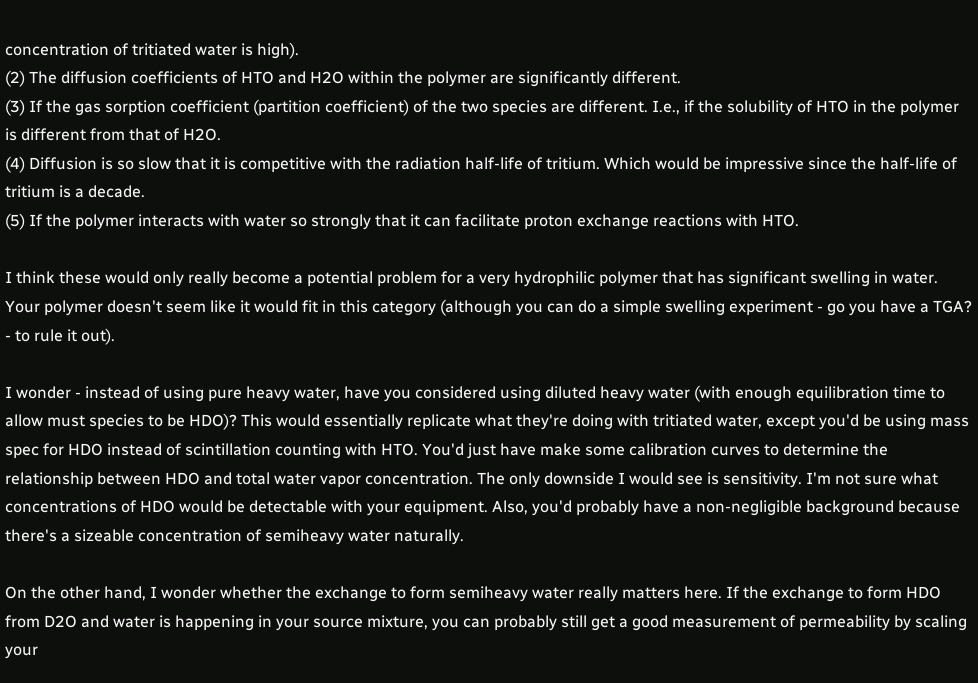concentration of tritiated water is high).
(2) The diffusion coefficients of HTO and H2O within the polymer are significantly different.
(3) If the gas sorption coefficient (partition coefficient) of the two species are different. I.e., if the solubility of HTO in the polymer is different from that of H2O.
(4) Diffusion is so slow that it is competitive with the radiation half-life of tritium. Which would be impressive since the half-life of tritium is a decade.
(5) If the polymer interacts with water so strongly that it can facilitate proton exchange reactions with HTO.

I think these would only really become a potential problem for a very hydrophilic polymer that has significant swelling in water. Your polymer doesn't seem like it would fit in this category (although you can do a simple swelling experiment - go you have a TGA? - to rule it out).

I wonder - instead of using pure heavy water, have you considered using diluted heavy water (with enough equilibration time to allow must species to be HDO)? This would essentially replicate what they're doing with tritiated water, except you'd be using mass spec for HDO instead of scintillation counting with HTO. You'd just have make some calibration curves to determine the relationship between HDO and total water vapor concentration. The only downside I would see is sensitivity. I'm not sure what concentrations of HDO would be detectable with your equipment. Also, you'd probably have a non-negligible background because there's a sizeable concentration of semiheavy water naturally.

On the other hand, I wonder whether the exchange to form semiheavy water really matters here. If the exchange to form HDO from D2O and water is happening in your source mixture, you can probably still get a good measurement of permeability by scaling your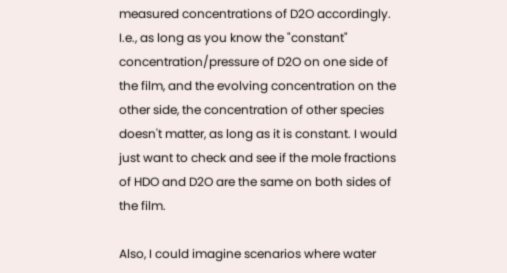measured concentrations of D2O accordingly. I.e., as long as you know the "constant" concentration/pressure of D2O on one side of the film, and the evolving concentration on the other side, the concentration of other species doesn't matter, as long as it is constant. I would just want to check and see if the mole fractions of HDO and D2O are the same on both sides of the film.

Also, I could imagine scenarios where water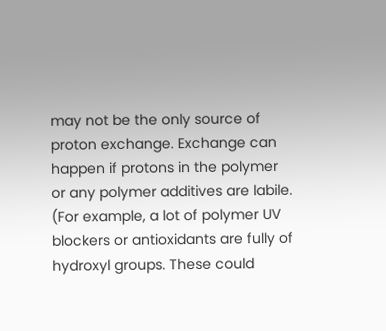may not be the only source of proton exchange. Exchange can happen if protons in the polymer or any polymer additives are labile. (For example, a lot of polymer UV blockers or antioxidants are fully of hydroxyl groups. These could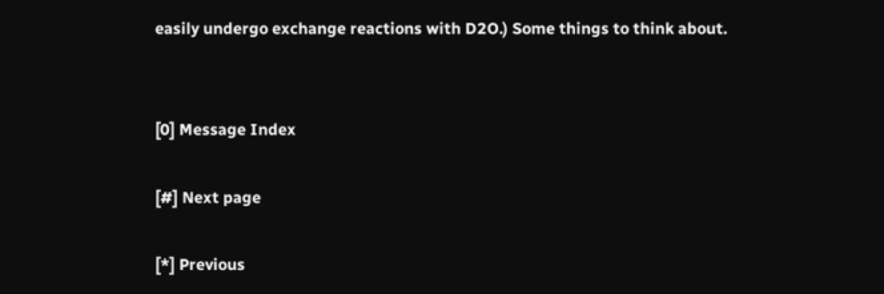easily undergo exchange reactions with D2O.) Some things to think about.


[0] Message Index

[#] Next page

[*] Previous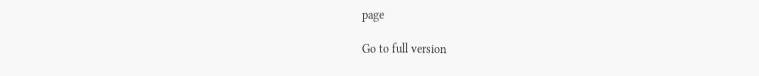page

Go to full version